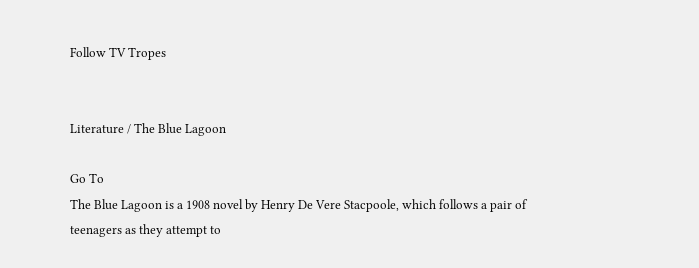Follow TV Tropes


Literature / The Blue Lagoon

Go To
The Blue Lagoon is a 1908 novel by Henry De Vere Stacpoole, which follows a pair of teenagers as they attempt to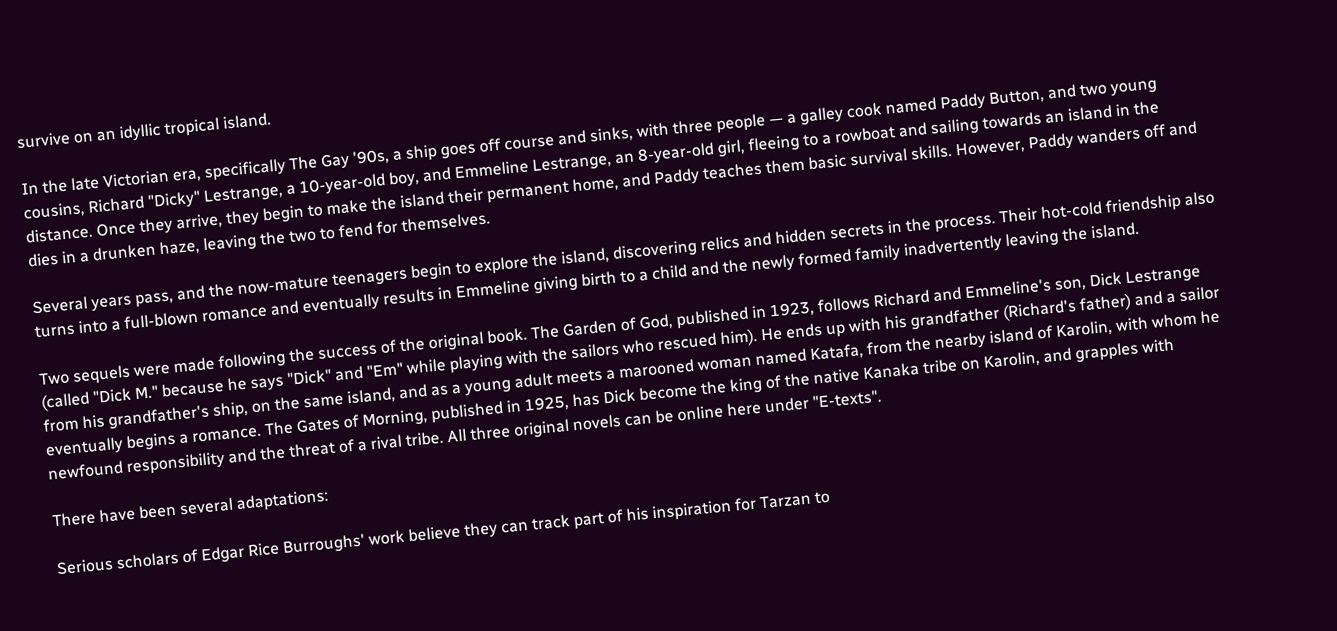survive on an idyllic tropical island.

In the late Victorian era, specifically The Gay '90s, a ship goes off course and sinks, with three people — a galley cook named Paddy Button, and two young cousins, Richard "Dicky" Lestrange, a 10-year-old boy, and Emmeline Lestrange, an 8-year-old girl, fleeing to a rowboat and sailing towards an island in the distance. Once they arrive, they begin to make the island their permanent home, and Paddy teaches them basic survival skills. However, Paddy wanders off and dies in a drunken haze, leaving the two to fend for themselves.

Several years pass, and the now-mature teenagers begin to explore the island, discovering relics and hidden secrets in the process. Their hot-cold friendship also turns into a full-blown romance and eventually results in Emmeline giving birth to a child and the newly formed family inadvertently leaving the island.

Two sequels were made following the success of the original book. The Garden of God, published in 1923, follows Richard and Emmeline's son, Dick Lestrange (called "Dick M." because he says "Dick" and "Em" while playing with the sailors who rescued him). He ends up with his grandfather (Richard's father) and a sailor from his grandfather's ship, on the same island, and as a young adult meets a marooned woman named Katafa, from the nearby island of Karolin, with whom he eventually begins a romance. The Gates of Morning, published in 1925, has Dick become the king of the native Kanaka tribe on Karolin, and grapples with newfound responsibility and the threat of a rival tribe. All three original novels can be online here under "E-texts".

There have been several adaptations:

Serious scholars of Edgar Rice Burroughs' work believe they can track part of his inspiration for Tarzan to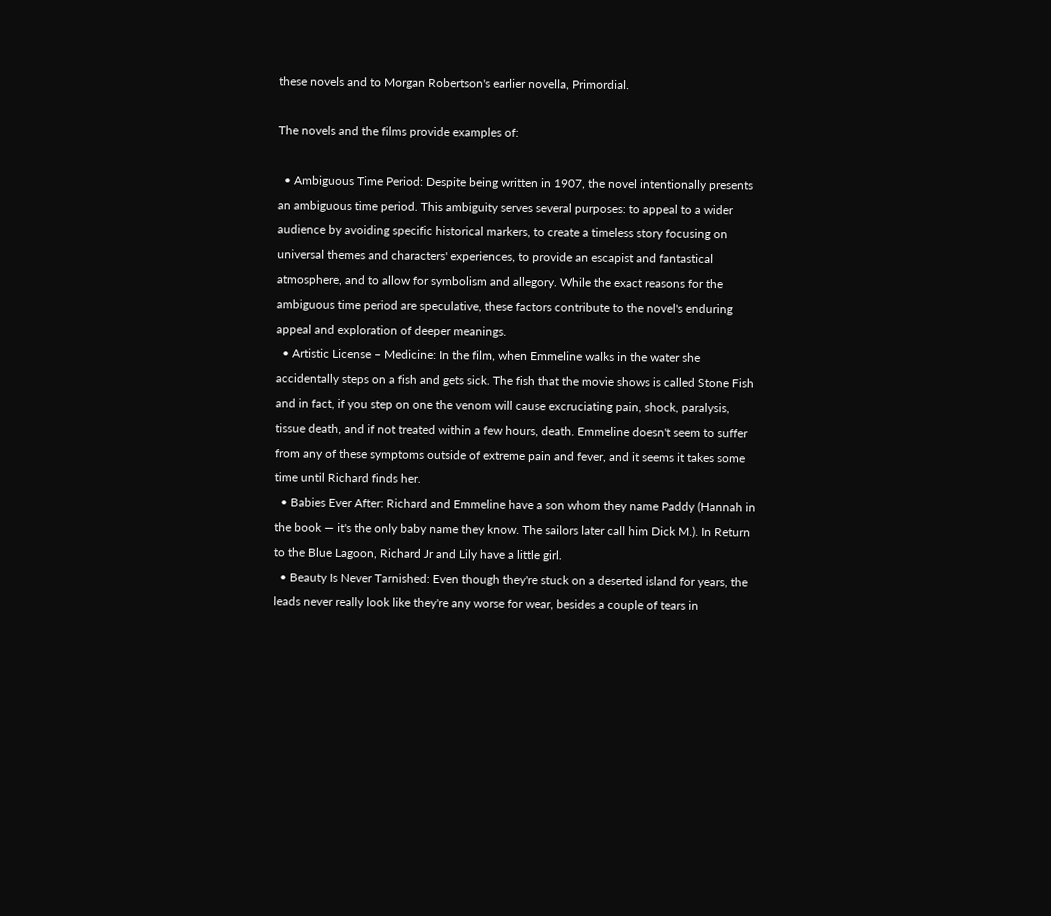these novels and to Morgan Robertson's earlier novella, Primordial.

The novels and the films provide examples of:

  • Ambiguous Time Period: Despite being written in 1907, the novel intentionally presents an ambiguous time period. This ambiguity serves several purposes: to appeal to a wider audience by avoiding specific historical markers, to create a timeless story focusing on universal themes and characters' experiences, to provide an escapist and fantastical atmosphere, and to allow for symbolism and allegory. While the exact reasons for the ambiguous time period are speculative, these factors contribute to the novel's enduring appeal and exploration of deeper meanings.
  • Artistic License – Medicine: In the film, when Emmeline walks in the water she accidentally steps on a fish and gets sick. The fish that the movie shows is called Stone Fish and in fact, if you step on one the venom will cause excruciating pain, shock, paralysis, tissue death, and if not treated within a few hours, death. Emmeline doesn't seem to suffer from any of these symptoms outside of extreme pain and fever, and it seems it takes some time until Richard finds her.
  • Babies Ever After: Richard and Emmeline have a son whom they name Paddy (Hannah in the book — it's the only baby name they know. The sailors later call him Dick M.). In Return to the Blue Lagoon, Richard Jr and Lily have a little girl.
  • Beauty Is Never Tarnished: Even though they're stuck on a deserted island for years, the leads never really look like they're any worse for wear, besides a couple of tears in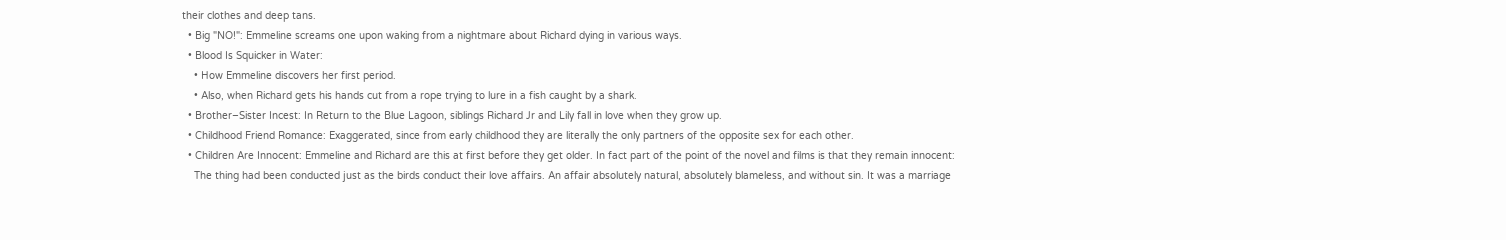their clothes and deep tans.
  • Big "NO!": Emmeline screams one upon waking from a nightmare about Richard dying in various ways.
  • Blood Is Squicker in Water:
    • How Emmeline discovers her first period.
    • Also, when Richard gets his hands cut from a rope trying to lure in a fish caught by a shark.
  • Brother–Sister Incest: In Return to the Blue Lagoon, siblings Richard Jr and Lily fall in love when they grow up.
  • Childhood Friend Romance: Exaggerated, since from early childhood they are literally the only partners of the opposite sex for each other.
  • Children Are Innocent: Emmeline and Richard are this at first before they get older. In fact part of the point of the novel and films is that they remain innocent:
    The thing had been conducted just as the birds conduct their love affairs. An affair absolutely natural, absolutely blameless, and without sin. It was a marriage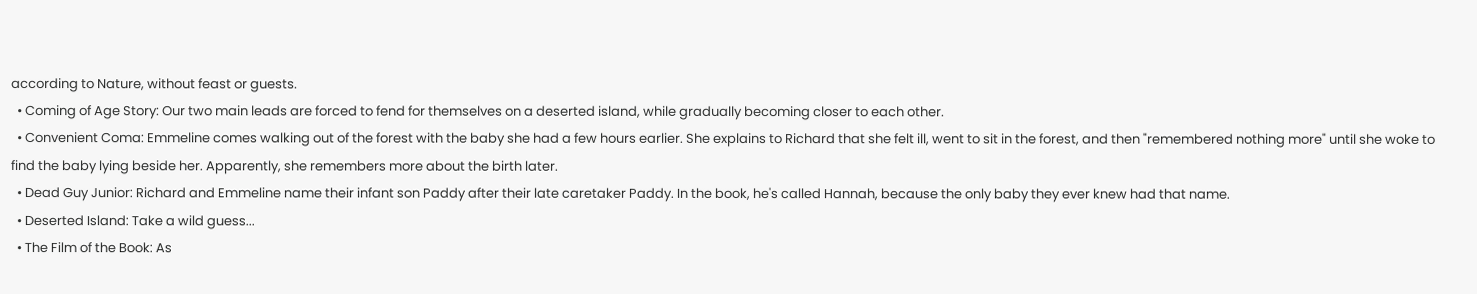according to Nature, without feast or guests.
  • Coming of Age Story: Our two main leads are forced to fend for themselves on a deserted island, while gradually becoming closer to each other.
  • Convenient Coma: Emmeline comes walking out of the forest with the baby she had a few hours earlier. She explains to Richard that she felt ill, went to sit in the forest, and then "remembered nothing more" until she woke to find the baby lying beside her. Apparently, she remembers more about the birth later.
  • Dead Guy Junior: Richard and Emmeline name their infant son Paddy after their late caretaker Paddy. In the book, he's called Hannah, because the only baby they ever knew had that name.
  • Deserted Island: Take a wild guess...
  • The Film of the Book: As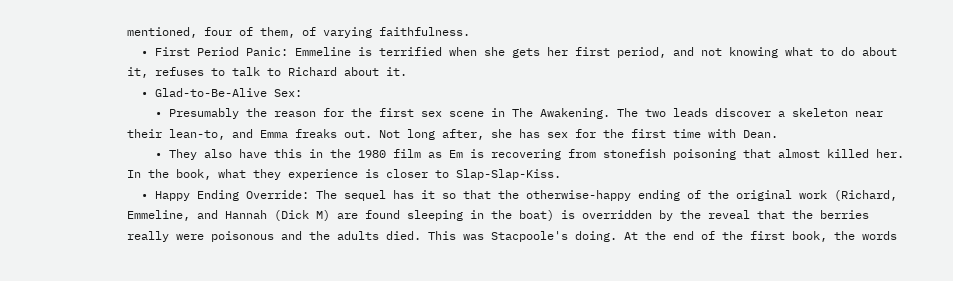mentioned, four of them, of varying faithfulness.
  • First Period Panic: Emmeline is terrified when she gets her first period, and not knowing what to do about it, refuses to talk to Richard about it.
  • Glad-to-Be-Alive Sex:
    • Presumably the reason for the first sex scene in The Awakening. The two leads discover a skeleton near their lean-to, and Emma freaks out. Not long after, she has sex for the first time with Dean.
    • They also have this in the 1980 film as Em is recovering from stonefish poisoning that almost killed her. In the book, what they experience is closer to Slap-Slap-Kiss.
  • Happy Ending Override: The sequel has it so that the otherwise-happy ending of the original work (Richard, Emmeline, and Hannah (Dick M) are found sleeping in the boat) is overridden by the reveal that the berries really were poisonous and the adults died. This was Stacpoole's doing. At the end of the first book, the words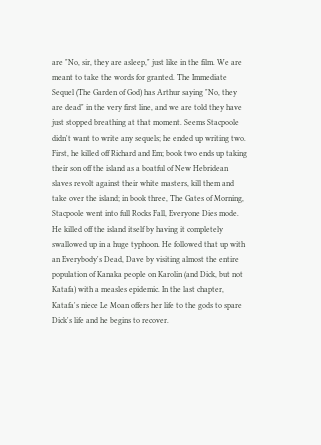are "No, sir, they are asleep," just like in the film. We are meant to take the words for granted. The Immediate Sequel (The Garden of God) has Arthur saying "No, they are dead" in the very first line, and we are told they have just stopped breathing at that moment. Seems Stacpoole didn't want to write any sequels; he ended up writing two. First, he killed off Richard and Em; book two ends up taking their son off the island as a boatful of New Hebridean slaves revolt against their white masters, kill them and take over the island; in book three, The Gates of Morning, Stacpoole went into full Rocks Fall, Everyone Dies mode. He killed off the island itself by having it completely swallowed up in a huge typhoon. He followed that up with an Everybody's Dead, Dave by visiting almost the entire population of Kanaka people on Karolin (and Dick, but not Katafa) with a measles epidemic. In the last chapter, Katafa's niece Le Moan offers her life to the gods to spare Dick's life and he begins to recover.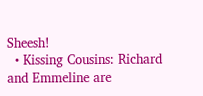Sheesh!
  • Kissing Cousins: Richard and Emmeline are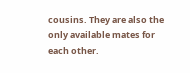cousins. They are also the only available mates for each other.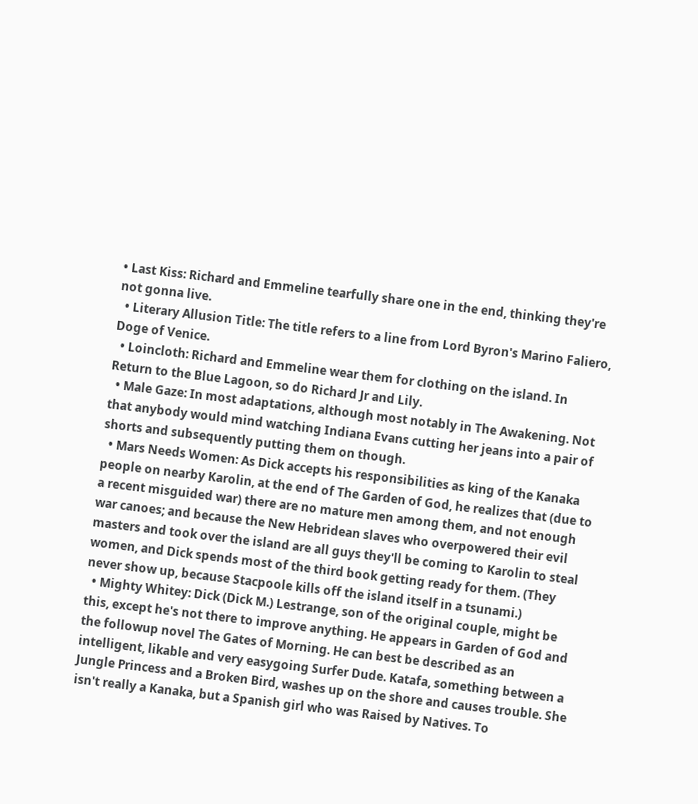• Last Kiss: Richard and Emmeline tearfully share one in the end, thinking they're not gonna live.
  • Literary Allusion Title: The title refers to a line from Lord Byron's Marino Faliero, Doge of Venice.
  • Loincloth: Richard and Emmeline wear them for clothing on the island. In Return to the Blue Lagoon, so do Richard Jr and Lily.
  • Male Gaze: In most adaptations, although most notably in The Awakening. Not that anybody would mind watching Indiana Evans cutting her jeans into a pair of shorts and subsequently putting them on though.
  • Mars Needs Women: As Dick accepts his responsibilities as king of the Kanaka people on nearby Karolin, at the end of The Garden of God, he realizes that (due to a recent misguided war) there are no mature men among them, and not enough war canoes; and because the New Hebridean slaves who overpowered their evil masters and took over the island are all guys they'll be coming to Karolin to steal women, and Dick spends most of the third book getting ready for them. (They never show up, because Stacpoole kills off the island itself in a tsunami.)
  • Mighty Whitey: Dick (Dick M.) Lestrange, son of the original couple, might be this, except he's not there to improve anything. He appears in Garden of God and the followup novel The Gates of Morning. He can best be described as an intelligent, likable and very easygoing Surfer Dude. Katafa, something between a Jungle Princess and a Broken Bird, washes up on the shore and causes trouble. She isn't really a Kanaka, but a Spanish girl who was Raised by Natives. To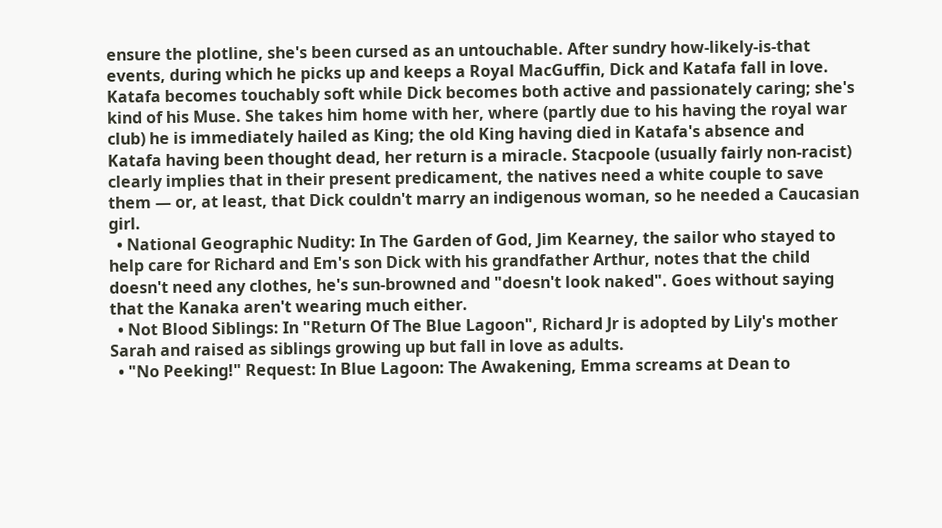ensure the plotline, she's been cursed as an untouchable. After sundry how-likely-is-that events, during which he picks up and keeps a Royal MacGuffin, Dick and Katafa fall in love. Katafa becomes touchably soft while Dick becomes both active and passionately caring; she's kind of his Muse. She takes him home with her, where (partly due to his having the royal war club) he is immediately hailed as King; the old King having died in Katafa's absence and Katafa having been thought dead, her return is a miracle. Stacpoole (usually fairly non-racist) clearly implies that in their present predicament, the natives need a white couple to save them — or, at least, that Dick couldn't marry an indigenous woman, so he needed a Caucasian girl.
  • National Geographic Nudity: In The Garden of God, Jim Kearney, the sailor who stayed to help care for Richard and Em's son Dick with his grandfather Arthur, notes that the child doesn't need any clothes, he's sun-browned and "doesn't look naked". Goes without saying that the Kanaka aren't wearing much either.
  • Not Blood Siblings: In "Return Of The Blue Lagoon", Richard Jr is adopted by Lily's mother Sarah and raised as siblings growing up but fall in love as adults.
  • "No Peeking!" Request: In Blue Lagoon: The Awakening, Emma screams at Dean to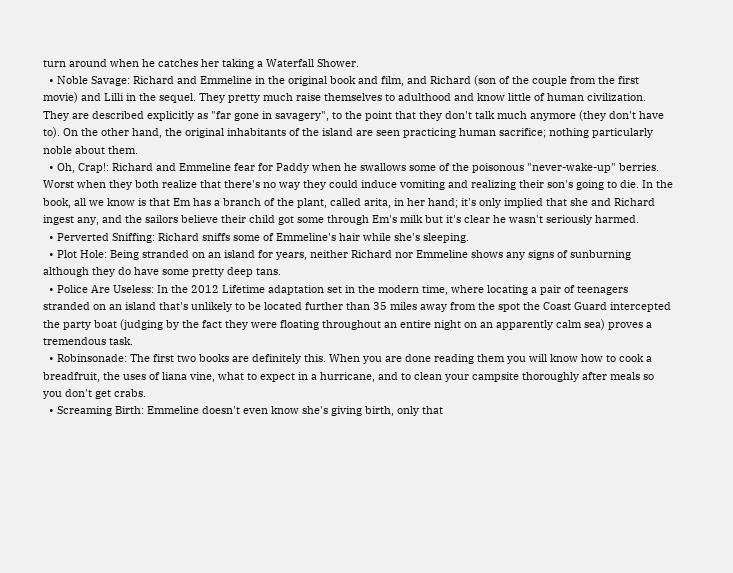turn around when he catches her taking a Waterfall Shower.
  • Noble Savage: Richard and Emmeline in the original book and film, and Richard (son of the couple from the first movie) and Lilli in the sequel. They pretty much raise themselves to adulthood and know little of human civilization. They are described explicitly as "far gone in savagery", to the point that they don't talk much anymore (they don't have to). On the other hand, the original inhabitants of the island are seen practicing human sacrifice; nothing particularly noble about them.
  • Oh, Crap!: Richard and Emmeline fear for Paddy when he swallows some of the poisonous "never-wake-up" berries. Worst when they both realize that there's no way they could induce vomiting and realizing their son's going to die. In the book, all we know is that Em has a branch of the plant, called arita, in her hand; it's only implied that she and Richard ingest any, and the sailors believe their child got some through Em's milk but it's clear he wasn't seriously harmed.
  • Perverted Sniffing: Richard sniffs some of Emmeline's hair while she's sleeping.
  • Plot Hole: Being stranded on an island for years, neither Richard nor Emmeline shows any signs of sunburning although they do have some pretty deep tans.
  • Police Are Useless: In the 2012 Lifetime adaptation set in the modern time, where locating a pair of teenagers stranded on an island that's unlikely to be located further than 35 miles away from the spot the Coast Guard intercepted the party boat (judging by the fact they were floating throughout an entire night on an apparently calm sea) proves a tremendous task.
  • Robinsonade: The first two books are definitely this. When you are done reading them you will know how to cook a breadfruit, the uses of liana vine, what to expect in a hurricane, and to clean your campsite thoroughly after meals so you don't get crabs.
  • Screaming Birth: Emmeline doesn't even know she's giving birth, only that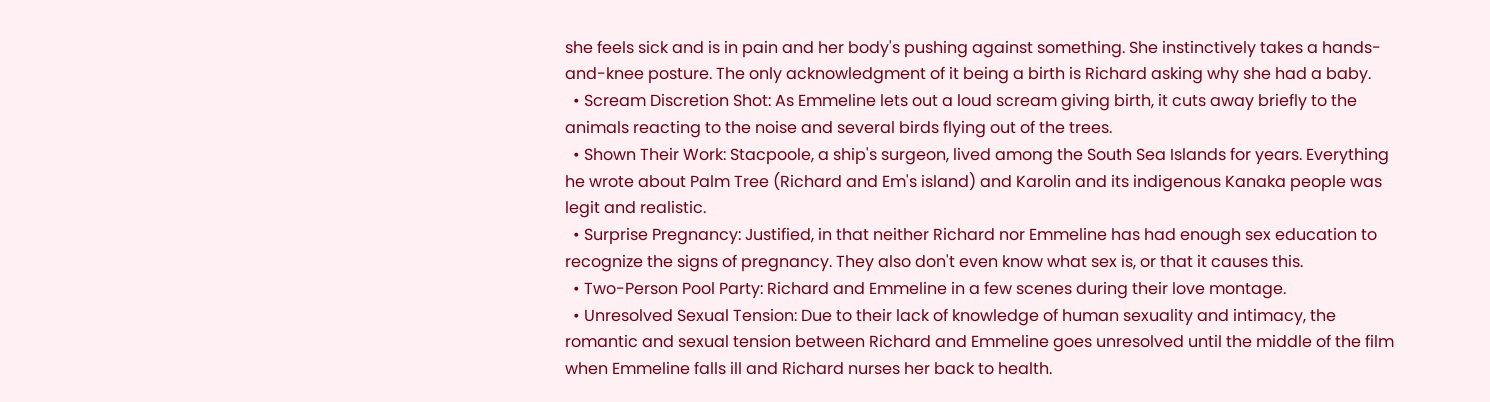she feels sick and is in pain and her body's pushing against something. She instinctively takes a hands-and-knee posture. The only acknowledgment of it being a birth is Richard asking why she had a baby.
  • Scream Discretion Shot: As Emmeline lets out a loud scream giving birth, it cuts away briefly to the animals reacting to the noise and several birds flying out of the trees.
  • Shown Their Work: Stacpoole, a ship's surgeon, lived among the South Sea Islands for years. Everything he wrote about Palm Tree (Richard and Em's island) and Karolin and its indigenous Kanaka people was legit and realistic.
  • Surprise Pregnancy: Justified, in that neither Richard nor Emmeline has had enough sex education to recognize the signs of pregnancy. They also don't even know what sex is, or that it causes this.
  • Two-Person Pool Party: Richard and Emmeline in a few scenes during their love montage.
  • Unresolved Sexual Tension: Due to their lack of knowledge of human sexuality and intimacy, the romantic and sexual tension between Richard and Emmeline goes unresolved until the middle of the film when Emmeline falls ill and Richard nurses her back to health.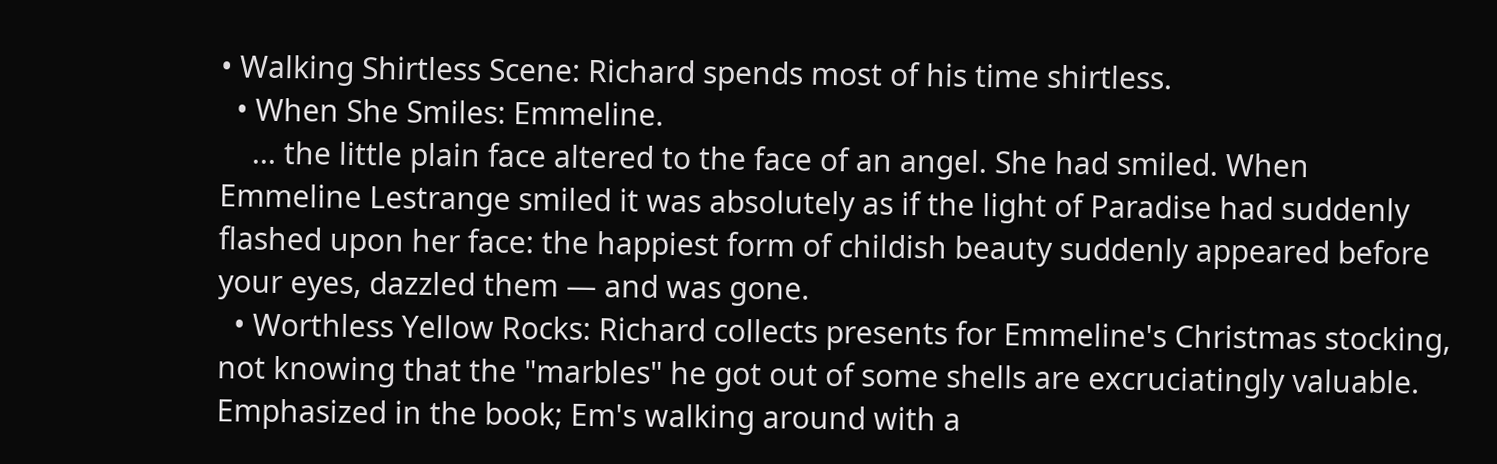• Walking Shirtless Scene: Richard spends most of his time shirtless.
  • When She Smiles: Emmeline.
    ... the little plain face altered to the face of an angel. She had smiled. When Emmeline Lestrange smiled it was absolutely as if the light of Paradise had suddenly flashed upon her face: the happiest form of childish beauty suddenly appeared before your eyes, dazzled them — and was gone.
  • Worthless Yellow Rocks: Richard collects presents for Emmeline's Christmas stocking, not knowing that the "marbles" he got out of some shells are excruciatingly valuable. Emphasized in the book; Em's walking around with a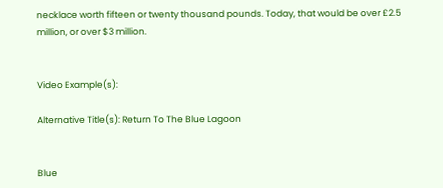necklace worth fifteen or twenty thousand pounds. Today, that would be over £2.5 million, or over $3 million.


Video Example(s):

Alternative Title(s): Return To The Blue Lagoon


Blue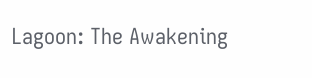Lagoon: The Awakening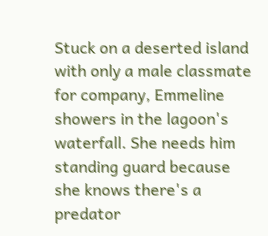Stuck on a deserted island with only a male classmate for company, Emmeline showers in the lagoon's waterfall. She needs him standing guard because she knows there's a predator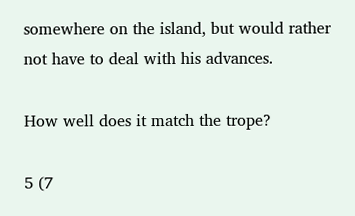somewhere on the island, but would rather not have to deal with his advances.

How well does it match the trope?

5 (7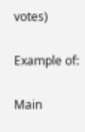votes)

Example of:

Main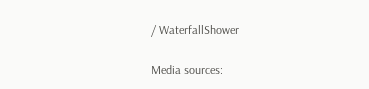/ WaterfallShower

Media sources: